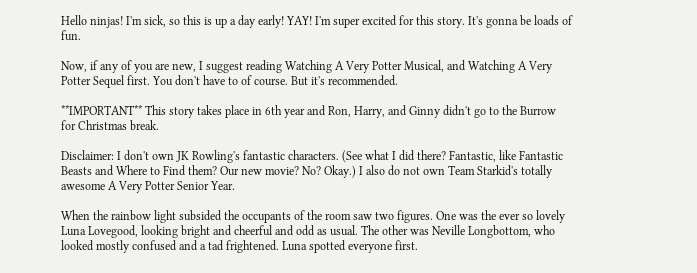Hello ninjas! I'm sick, so this is up a day early! YAY! I'm super excited for this story. It's gonna be loads of fun.

Now, if any of you are new, I suggest reading Watching A Very Potter Musical, and Watching A Very Potter Sequel first. You don't have to of course. But it's recommended.

**IMPORTANT** This story takes place in 6th year and Ron, Harry, and Ginny didn't go to the Burrow for Christmas break.

Disclaimer: I don't own JK Rowling's fantastic characters. (See what I did there? Fantastic, like Fantastic Beasts and Where to Find them? Our new movie? No? Okay.) I also do not own Team Starkid's totally awesome A Very Potter Senior Year.

When the rainbow light subsided the occupants of the room saw two figures. One was the ever so lovely Luna Lovegood, looking bright and cheerful and odd as usual. The other was Neville Longbottom, who looked mostly confused and a tad frightened. Luna spotted everyone first.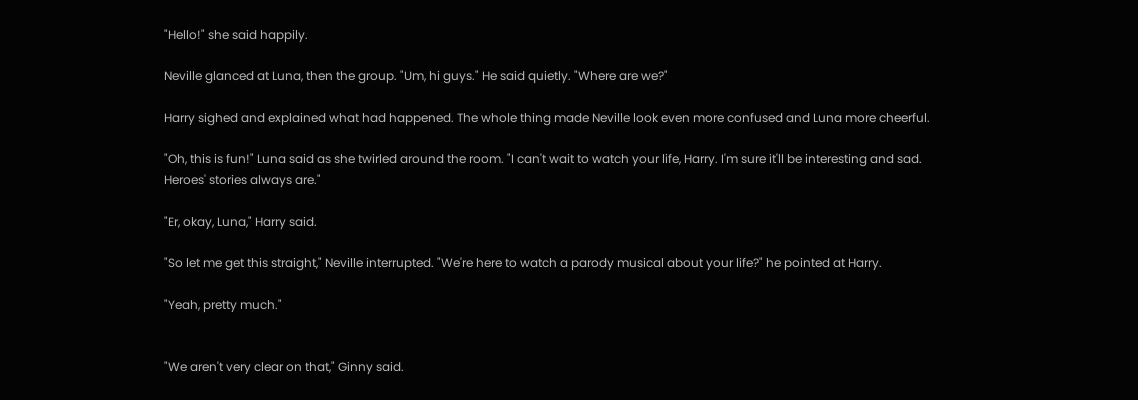"Hello!" she said happily.

Neville glanced at Luna, then the group. "Um, hi guys." He said quietly. "Where are we?"

Harry sighed and explained what had happened. The whole thing made Neville look even more confused and Luna more cheerful.

"Oh, this is fun!" Luna said as she twirled around the room. "I can't wait to watch your life, Harry. I'm sure it'll be interesting and sad. Heroes' stories always are."

"Er, okay, Luna," Harry said.

"So let me get this straight," Neville interrupted. "We're here to watch a parody musical about your life?" he pointed at Harry.

"Yeah, pretty much."


"We aren't very clear on that," Ginny said.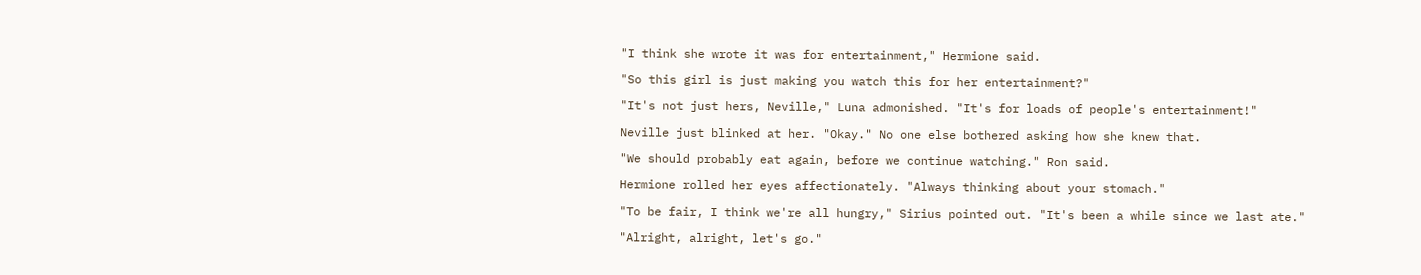"I think she wrote it was for entertainment," Hermione said.

"So this girl is just making you watch this for her entertainment?"

"It's not just hers, Neville," Luna admonished. "It's for loads of people's entertainment!"

Neville just blinked at her. "Okay." No one else bothered asking how she knew that.

"We should probably eat again, before we continue watching." Ron said.

Hermione rolled her eyes affectionately. "Always thinking about your stomach."

"To be fair, I think we're all hungry," Sirius pointed out. "It's been a while since we last ate."

"Alright, alright, let's go."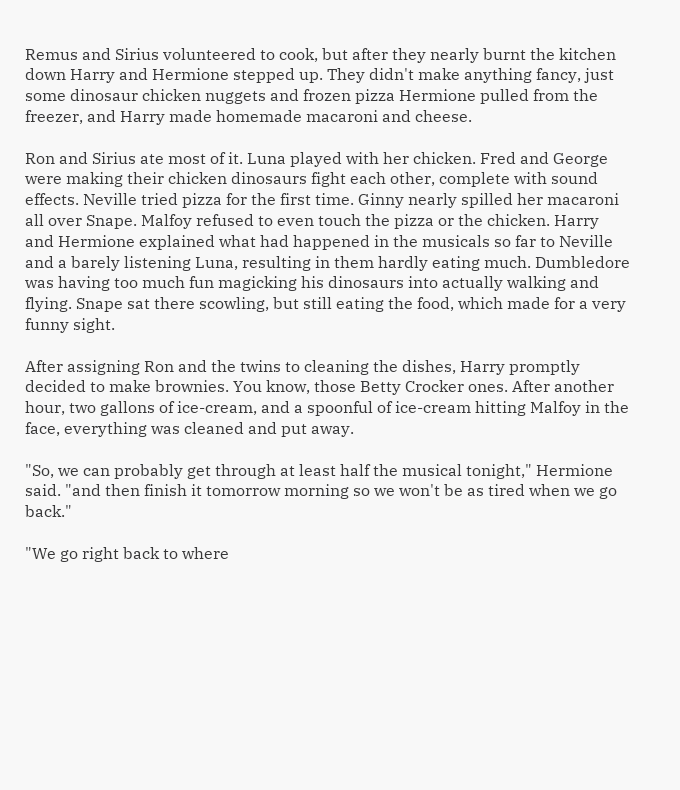Remus and Sirius volunteered to cook, but after they nearly burnt the kitchen down Harry and Hermione stepped up. They didn't make anything fancy, just some dinosaur chicken nuggets and frozen pizza Hermione pulled from the freezer, and Harry made homemade macaroni and cheese.

Ron and Sirius ate most of it. Luna played with her chicken. Fred and George were making their chicken dinosaurs fight each other, complete with sound effects. Neville tried pizza for the first time. Ginny nearly spilled her macaroni all over Snape. Malfoy refused to even touch the pizza or the chicken. Harry and Hermione explained what had happened in the musicals so far to Neville and a barely listening Luna, resulting in them hardly eating much. Dumbledore was having too much fun magicking his dinosaurs into actually walking and flying. Snape sat there scowling, but still eating the food, which made for a very funny sight.

After assigning Ron and the twins to cleaning the dishes, Harry promptly decided to make brownies. You know, those Betty Crocker ones. After another hour, two gallons of ice-cream, and a spoonful of ice-cream hitting Malfoy in the face, everything was cleaned and put away.

"So, we can probably get through at least half the musical tonight," Hermione said. "and then finish it tomorrow morning so we won't be as tired when we go back."

"We go right back to where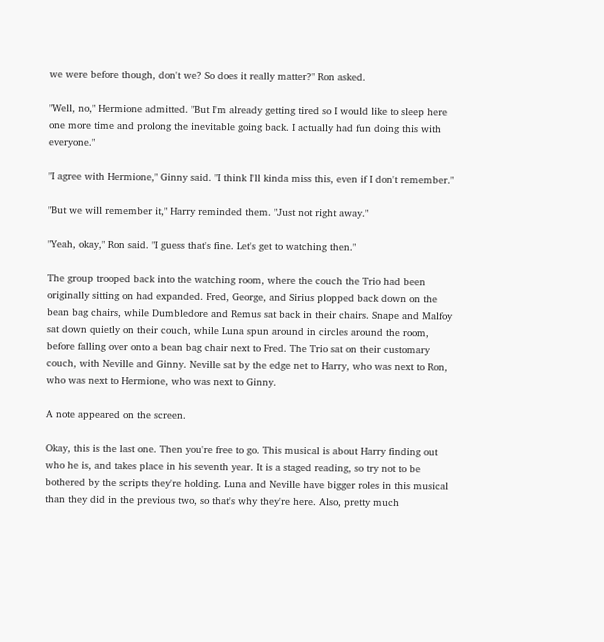we were before though, don't we? So does it really matter?" Ron asked.

"Well, no," Hermione admitted. "But I'm already getting tired so I would like to sleep here one more time and prolong the inevitable going back. I actually had fun doing this with everyone."

"I agree with Hermione," Ginny said. "I think I'll kinda miss this, even if I don't remember."

"But we will remember it," Harry reminded them. "Just not right away."

"Yeah, okay," Ron said. "I guess that's fine. Let's get to watching then."

The group trooped back into the watching room, where the couch the Trio had been originally sitting on had expanded. Fred, George, and Sirius plopped back down on the bean bag chairs, while Dumbledore and Remus sat back in their chairs. Snape and Malfoy sat down quietly on their couch, while Luna spun around in circles around the room, before falling over onto a bean bag chair next to Fred. The Trio sat on their customary couch, with Neville and Ginny. Neville sat by the edge net to Harry, who was next to Ron, who was next to Hermione, who was next to Ginny.

A note appeared on the screen.

Okay, this is the last one. Then you're free to go. This musical is about Harry finding out who he is, and takes place in his seventh year. It is a staged reading, so try not to be bothered by the scripts they're holding. Luna and Neville have bigger roles in this musical than they did in the previous two, so that's why they're here. Also, pretty much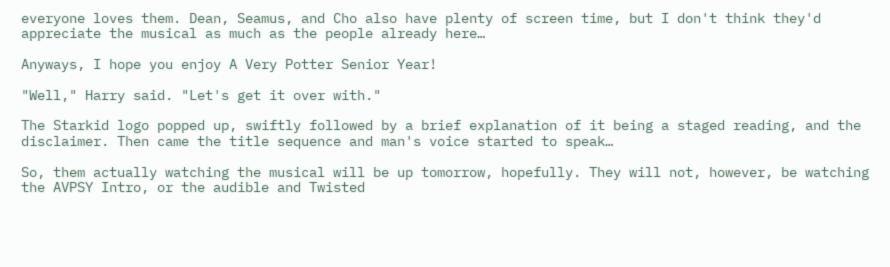everyone loves them. Dean, Seamus, and Cho also have plenty of screen time, but I don't think they'd appreciate the musical as much as the people already here…

Anyways, I hope you enjoy A Very Potter Senior Year!

"Well," Harry said. "Let's get it over with."

The Starkid logo popped up, swiftly followed by a brief explanation of it being a staged reading, and the disclaimer. Then came the title sequence and man's voice started to speak…

So, them actually watching the musical will be up tomorrow, hopefully. They will not, however, be watching the AVPSY Intro, or the audible and Twisted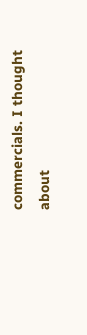commercials. I thought about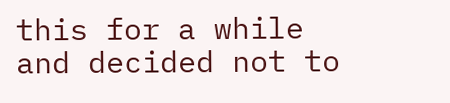this for a while and decided not to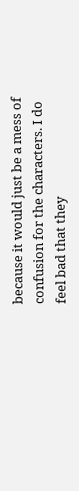because it would just be a mess of confusion for the characters. I do feel bad that they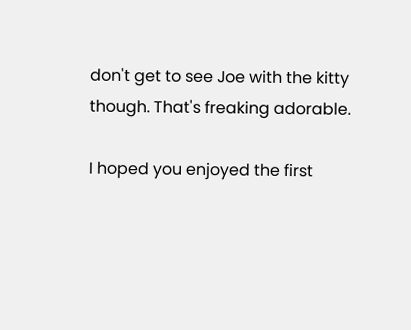don't get to see Joe with the kitty though. That's freaking adorable.

I hoped you enjoyed the first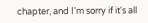chapter, and I'm sorry if it's all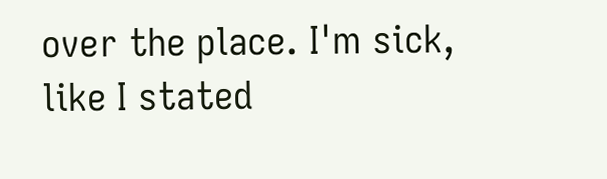over the place. I'm sick, like I stated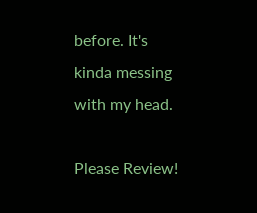before. It's kinda messing with my head.

Please Review!